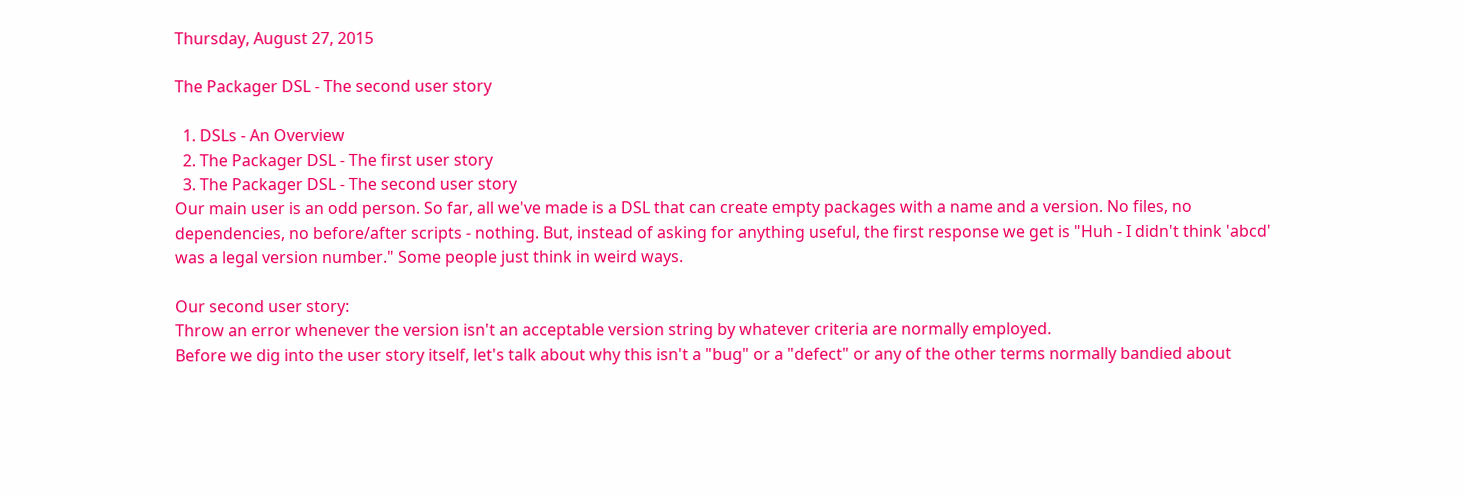Thursday, August 27, 2015

The Packager DSL - The second user story

  1. DSLs - An Overview
  2. The Packager DSL - The first user story
  3. The Packager DSL - The second user story
Our main user is an odd person. So far, all we've made is a DSL that can create empty packages with a name and a version. No files, no dependencies, no before/after scripts - nothing. But, instead of asking for anything useful, the first response we get is "Huh - I didn't think 'abcd' was a legal version number." Some people just think in weird ways.

Our second user story:
Throw an error whenever the version isn't an acceptable version string by whatever criteria are normally employed.
Before we dig into the user story itself, let's talk about why this isn't a "bug" or a "defect" or any of the other terms normally bandied about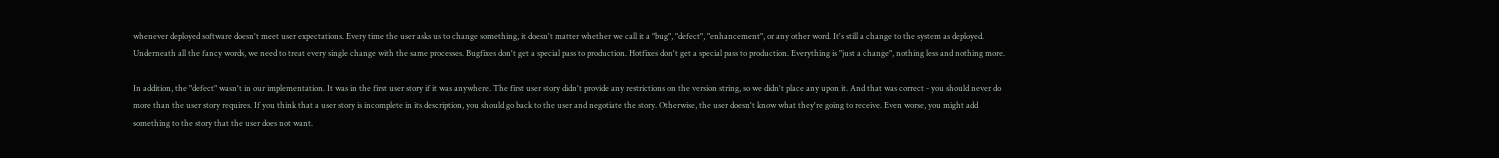whenever deployed software doesn't meet user expectations. Every time the user asks us to change something, it doesn't matter whether we call it a "bug", "defect", "enhancement", or any other word. It's still a change to the system as deployed. Underneath all the fancy words, we need to treat every single change with the same processes. Bugfixes don't get a special pass to production. Hotfixes don't get a special pass to production. Everything is "just a change", nothing less and nothing more.

In addition, the "defect" wasn't in our implementation. It was in the first user story if it was anywhere. The first user story didn't provide any restrictions on the version string, so we didn't place any upon it. And that was correct - you should never do more than the user story requires. If you think that a user story is incomplete in its description, you should go back to the user and negotiate the story. Otherwise, the user doesn't know what they're going to receive. Even worse, you might add something to the story that the user does not want.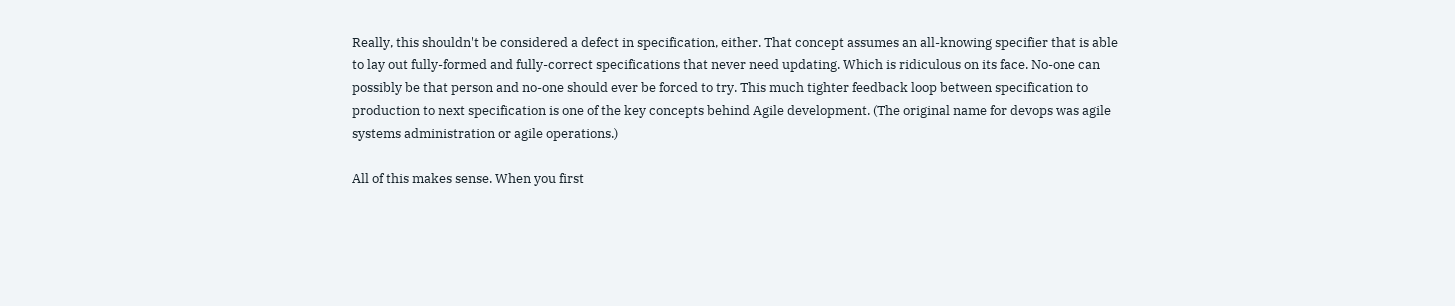Really, this shouldn't be considered a defect in specification, either. That concept assumes an all-knowing specifier that is able to lay out fully-formed and fully-correct specifications that never need updating. Which is ridiculous on its face. No-one can possibly be that person and no-one should ever be forced to try. This much tighter feedback loop between specification to production to next specification is one of the key concepts behind Agile development. (The original name for devops was agile systems administration or agile operations.)

All of this makes sense. When you first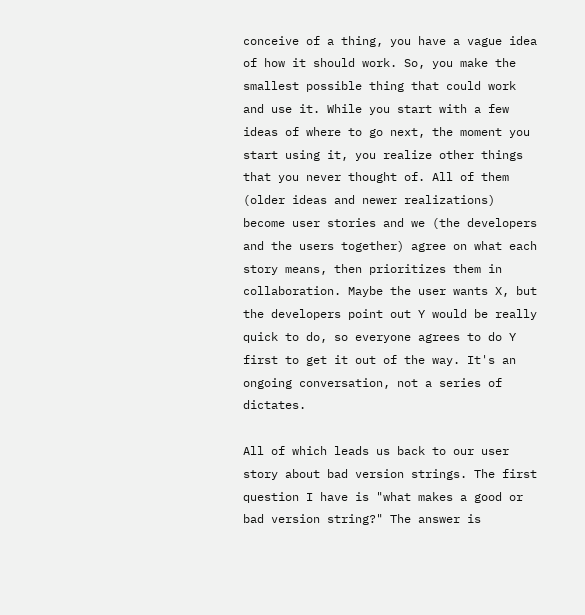conceive of a thing, you have a vague idea of how it should work. So, you make the smallest possible thing that could work and use it. While you start with a few ideas of where to go next, the moment you start using it, you realize other things that you never thought of. All of them (older ideas and newer realizations) become user stories and we (the developers and the users together) agree on what each story means, then prioritizes them in collaboration. Maybe the user wants X, but the developers point out Y would be really quick to do, so everyone agrees to do Y first to get it out of the way. It's an ongoing conversation, not a series of dictates.

All of which leads us back to our user story about bad version strings. The first question I have is "what makes a good or bad version string?" The answer is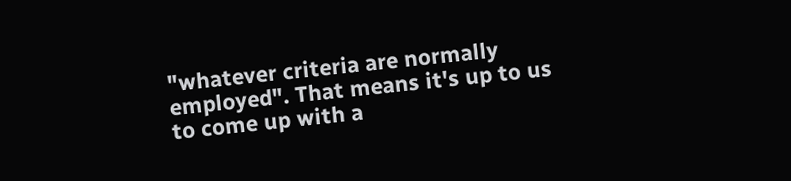"whatever criteria are normally employed". That means it's up to us to come up with a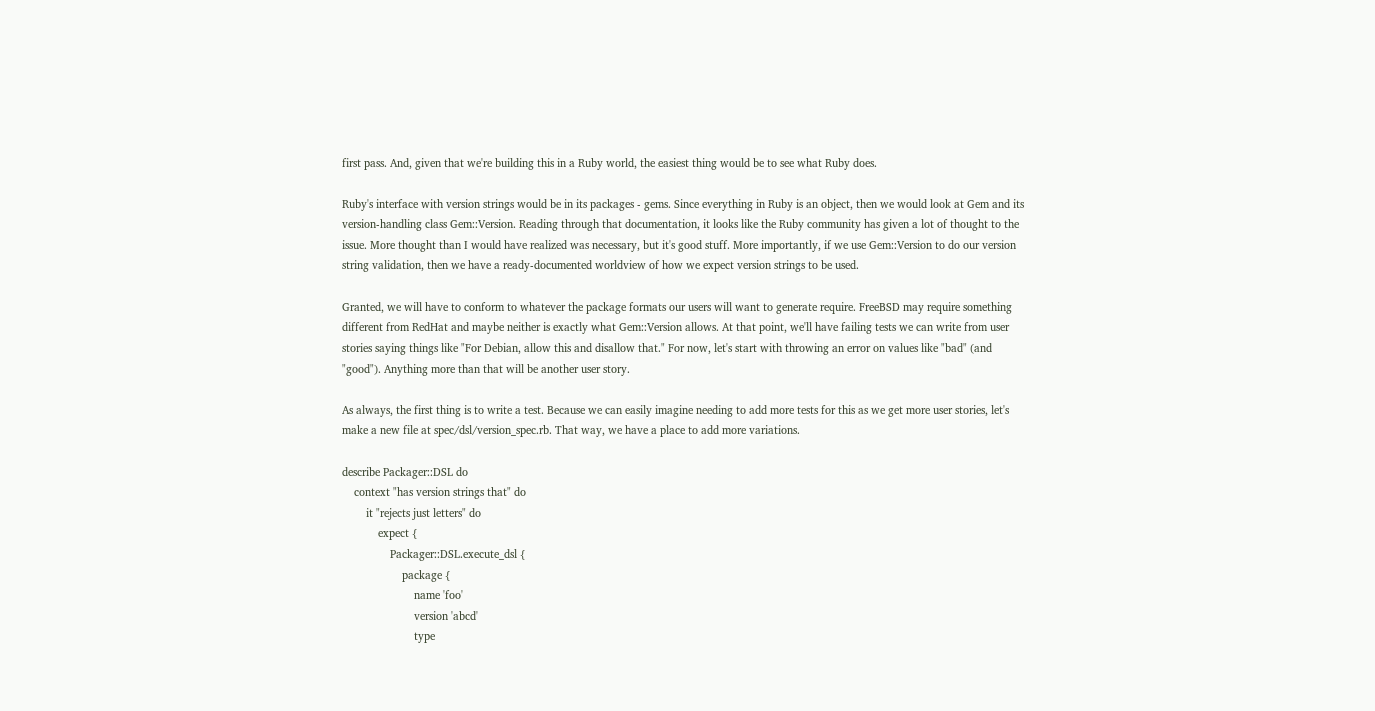first pass. And, given that we're building this in a Ruby world, the easiest thing would be to see what Ruby does.

Ruby's interface with version strings would be in its packages - gems. Since everything in Ruby is an object, then we would look at Gem and its version-handling class Gem::Version. Reading through that documentation, it looks like the Ruby community has given a lot of thought to the issue. More thought than I would have realized was necessary, but it's good stuff. More importantly, if we use Gem::Version to do our version string validation, then we have a ready-documented worldview of how we expect version strings to be used.

Granted, we will have to conform to whatever the package formats our users will want to generate require. FreeBSD may require something different from RedHat and maybe neither is exactly what Gem::Version allows. At that point, we'll have failing tests we can write from user stories saying things like "For Debian, allow this and disallow that." For now, let's start with throwing an error on values like "bad" (and "good"). Anything more than that will be another user story.

As always, the first thing is to write a test. Because we can easily imagine needing to add more tests for this as we get more user stories, let's make a new file at spec/dsl/version_spec.rb. That way, we have a place to add more variations.

describe Packager::DSL do
    context "has version strings that" do
        it "rejects just letters" do
            expect {
                Packager::DSL.execute_dsl {
                    package {
                        name 'foo'
                        version 'abcd'
                        type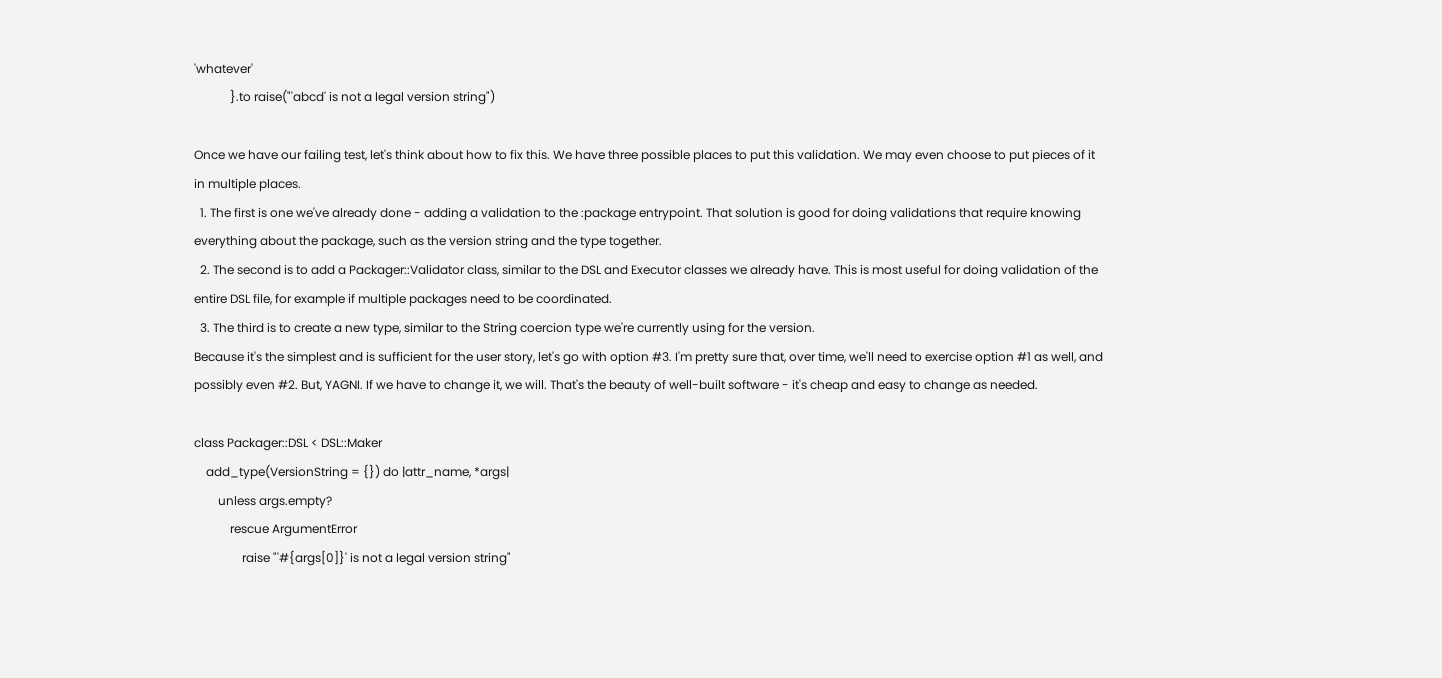'whatever'
            }.to raise("'abcd' is not a legal version string")

Once we have our failing test, let's think about how to fix this. We have three possible places to put this validation. We may even choose to put pieces of it in multiple places.
  1. The first is one we've already done - adding a validation to the :package entrypoint. That solution is good for doing validations that require knowing everything about the package, such as the version string and the type together.
  2. The second is to add a Packager::Validator class, similar to the DSL and Executor classes we already have. This is most useful for doing validation of the entire DSL file, for example if multiple packages need to be coordinated.
  3. The third is to create a new type, similar to the String coercion type we're currently using for the version.
Because it's the simplest and is sufficient for the user story, let's go with option #3. I'm pretty sure that, over time, we'll need to exercise option #1 as well, and possibly even #2. But, YAGNI. If we have to change it, we will. That's the beauty of well-built software - it's cheap and easy to change as needed.

class Packager::DSL < DSL::Maker
    add_type(VersionString = {}) do |attr_name, *args|
        unless args.empty?
            rescue ArgumentError
                raise "'#{args[0]}' is not a legal version string"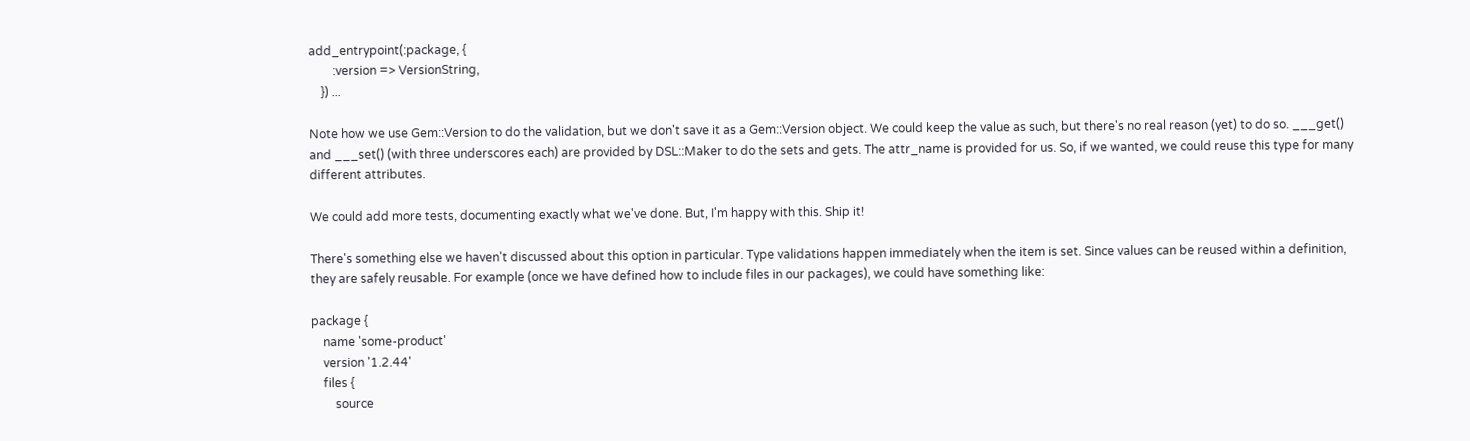add_entrypoint(:package, {
        :version => VersionString,
    }) ...

Note how we use Gem::Version to do the validation, but we don't save it as a Gem::Version object. We could keep the value as such, but there's no real reason (yet) to do so. ___get() and ___set() (with three underscores each) are provided by DSL::Maker to do the sets and gets. The attr_name is provided for us. So, if we wanted, we could reuse this type for many different attributes.

We could add more tests, documenting exactly what we've done. But, I'm happy with this. Ship it!

There's something else we haven't discussed about this option in particular. Type validations happen immediately when the item is set. Since values can be reused within a definition, they are safely reusable. For example (once we have defined how to include files in our packages), we could have something like:

package {
    name 'some-product'
    version '1.2.44'
    files {
        source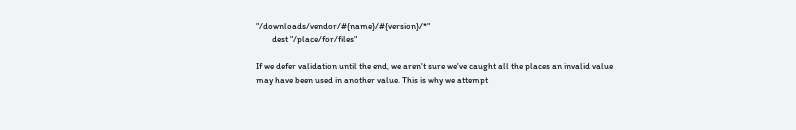"/downloads/vendor/#{name}/#{version}/*"
        dest "/place/for/files"

If we defer validation until the end, we aren't sure we've caught all the places an invalid value may have been used in another value. This is why we attempt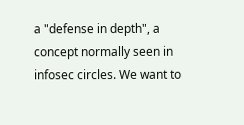a "defense in depth", a concept normally seen in infosec circles. We want to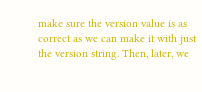make sure the version value is as correct as we can make it with just the version string. Then, later, we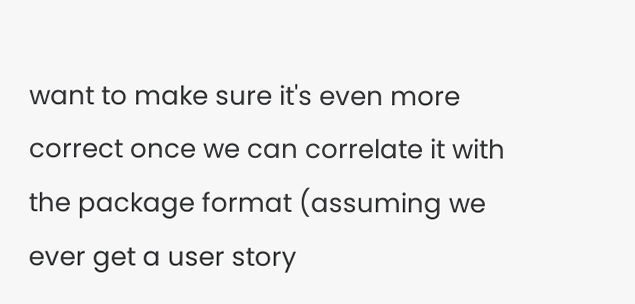want to make sure it's even more correct once we can correlate it with the package format (assuming we ever get a user story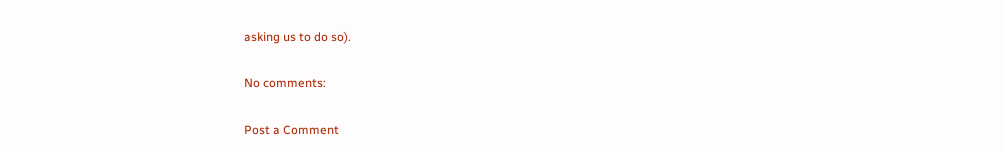asking us to do so).

No comments:

Post a Comment